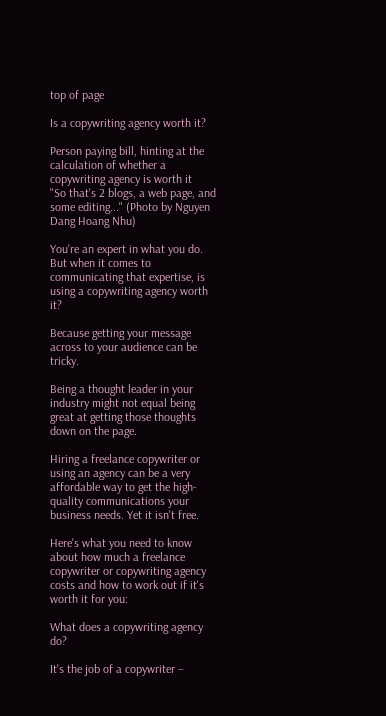top of page

Is a copywriting agency worth it?

Person paying bill, hinting at the calculation of whether a copywriting agency is worth it
"So that's 2 blogs, a web page, and some editing..." (Photo by Nguyen Dang Hoang Nhu)

You're an expert in what you do. But when it comes to communicating that expertise, is using a copywriting agency worth it?

Because getting your message across to your audience can be tricky.

Being a thought leader in your industry might not equal being great at getting those thoughts down on the page.

Hiring a freelance copywriter or using an agency can be a very affordable way to get the high-quality communications your business needs. Yet it isn't free.

Here's what you need to know about how much a freelance copywriter or copywriting agency costs and how to work out if it's worth it for you:

What does a copywriting agency do?

It's the job of a copywriter –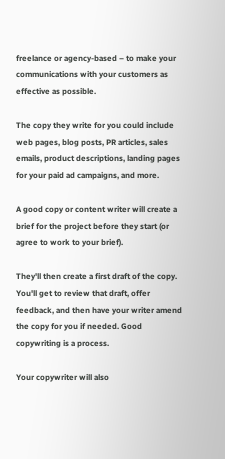freelance or agency-based – to make your communications with your customers as effective as possible.

The copy they write for you could include web pages, blog posts, PR articles, sales emails, product descriptions, landing pages for your paid ad campaigns, and more.

A good copy or content writer will create a brief for the project before they start (or agree to work to your brief).

They'll then create a first draft of the copy. You'll get to review that draft, offer feedback, and then have your writer amend the copy for you if needed. Good copywriting is a process.

Your copywriter will also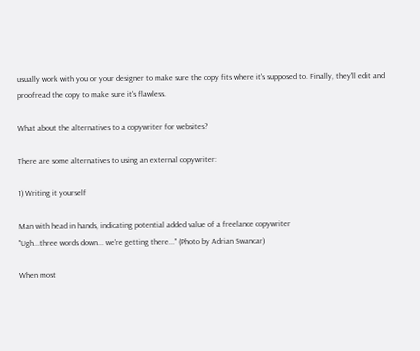usually work with you or your designer to make sure the copy fits where it's supposed to. Finally, they'll edit and proofread the copy to make sure it's flawless.

What about the alternatives to a copywriter for websites?

There are some alternatives to using an external copywriter:

1) Writing it yourself

Man with head in hands, indicating potential added value of a freelance copywriter
"Ugh...three words down... we're getting there..." (Photo by Adrian Swancar)

When most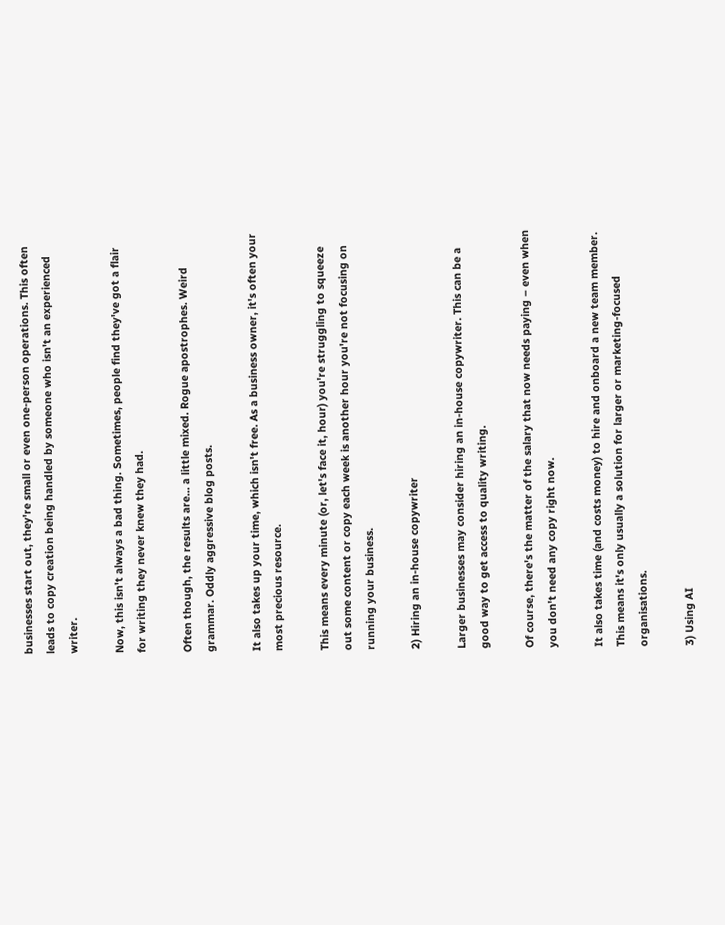businesses start out, they're small or even one-person operations. This often leads to copy creation being handled by someone who isn't an experienced writer.

Now, this isn't always a bad thing. Sometimes, people find they've got a flair for writing they never knew they had.

Often though, the results are... a little mixed. Rogue apostrophes. Weird grammar. Oddly aggressive blog posts.

It also takes up your time, which isn't free. As a business owner, it's often your most precious resource.

This means every minute (or, let's face it, hour) you're struggling to squeeze out some content or copy each week is another hour you're not focusing on running your business.

2) Hiring an in-house copywriter

Larger businesses may consider hiring an in-house copywriter. This can be a good way to get access to quality writing.

Of course, there's the matter of the salary that now needs paying – even when you don't need any copy right now.

It also takes time (and costs money) to hire and onboard a new team member. This means it's only usually a solution for larger or marketing-focused organisations.

3) Using AI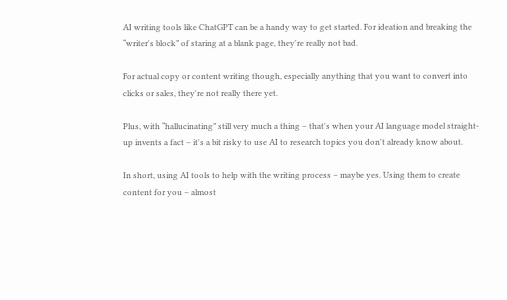AI writing tools like ChatGPT can be a handy way to get started. For ideation and breaking the “writer's block” of staring at a blank page, they're really not bad.

For actual copy or content writing though, especially anything that you want to convert into clicks or sales, they're not really there yet.

Plus, with “hallucinating” still very much a thing – that's when your AI language model straight-up invents a fact – it's a bit risky to use AI to research topics you don't already know about.

In short, using AI tools to help with the writing process – maybe yes. Using them to create content for you – almost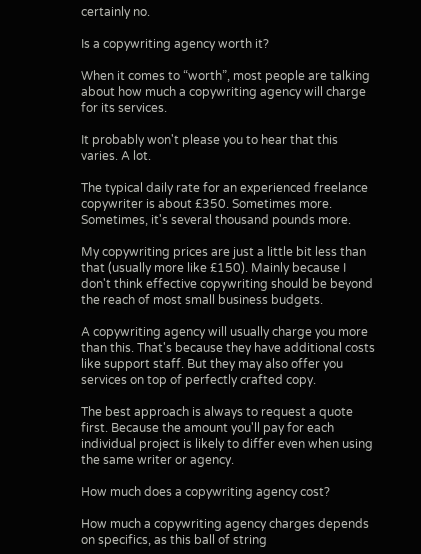certainly no.

Is a copywriting agency worth it?

When it comes to “worth”, most people are talking about how much a copywriting agency will charge for its services.

It probably won't please you to hear that this varies. A lot.

The typical daily rate for an experienced freelance copywriter is about £350. Sometimes more. Sometimes, it's several thousand pounds more.

My copywriting prices are just a little bit less than that (usually more like £150). Mainly because I don't think effective copywriting should be beyond the reach of most small business budgets.

A copywriting agency will usually charge you more than this. That's because they have additional costs like support staff. But they may also offer you services on top of perfectly crafted copy.

The best approach is always to request a quote first. Because the amount you'll pay for each individual project is likely to differ even when using the same writer or agency.

How much does a copywriting agency cost?

How much a copywriting agency charges depends on specifics, as this ball of string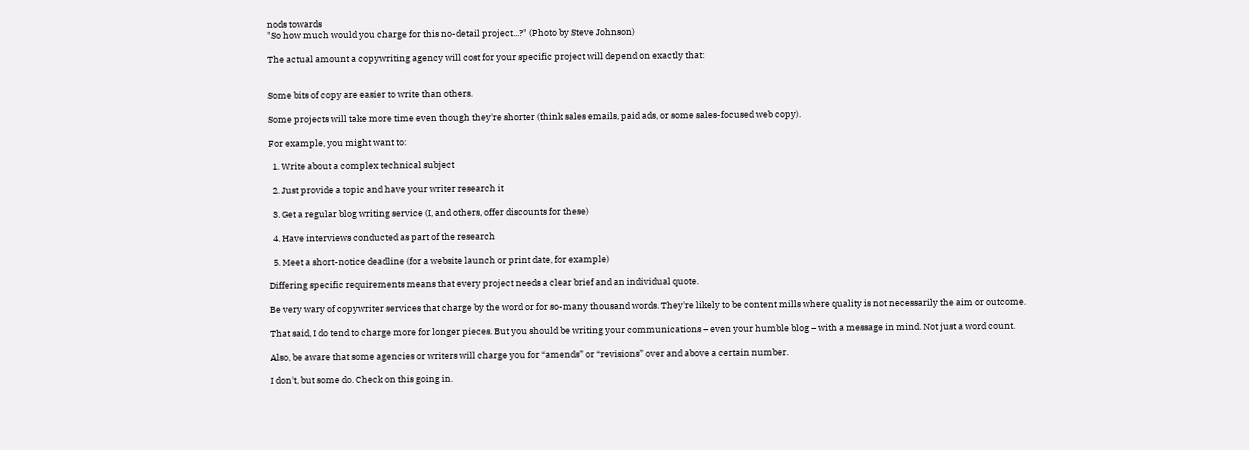nods towards
"So how much would you charge for this no-detail project...?" (Photo by Steve Johnson)

The actual amount a copywriting agency will cost for your specific project will depend on exactly that:


Some bits of copy are easier to write than others.

Some projects will take more time even though they're shorter (think sales emails, paid ads, or some sales-focused web copy).

For example, you might want to:

  1. Write about a complex technical subject

  2. Just provide a topic and have your writer research it

  3. Get a regular blog writing service (I, and others, offer discounts for these)

  4. Have interviews conducted as part of the research

  5. Meet a short-notice deadline (for a website launch or print date, for example)

Differing specific requirements means that every project needs a clear brief and an individual quote.

Be very wary of copywriter services that charge by the word or for so-many thousand words. They're likely to be content mills where quality is not necessarily the aim or outcome.

That said, I do tend to charge more for longer pieces. But you should be writing your communications – even your humble blog – with a message in mind. Not just a word count.

Also, be aware that some agencies or writers will charge you for “amends” or “revisions” over and above a certain number.

I don't, but some do. Check on this going in.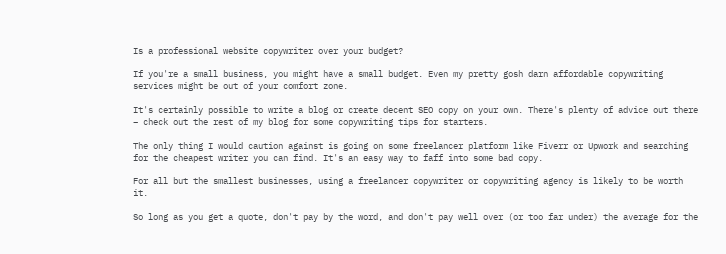Is a professional website copywriter over your budget?

If you're a small business, you might have a small budget. Even my pretty gosh darn affordable copywriting services might be out of your comfort zone.

It's certainly possible to write a blog or create decent SEO copy on your own. There's plenty of advice out there – check out the rest of my blog for some copywriting tips for starters.

The only thing I would caution against is going on some freelancer platform like Fiverr or Upwork and searching for the cheapest writer you can find. It's an easy way to faff into some bad copy.

For all but the smallest businesses, using a freelancer copywriter or copywriting agency is likely to be worth it.

So long as you get a quote, don't pay by the word, and don't pay well over (or too far under) the average for the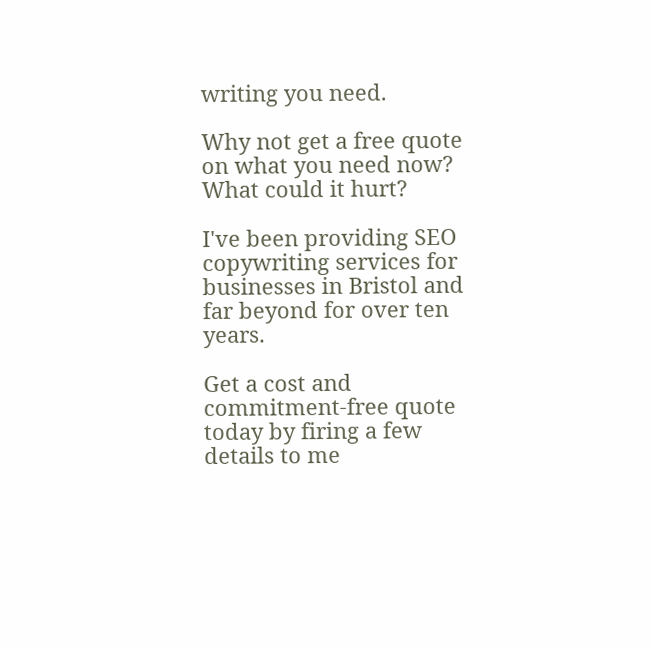writing you need.

Why not get a free quote on what you need now? What could it hurt?

I've been providing SEO copywriting services for businesses in Bristol and far beyond for over ten years.

Get a cost and commitment-free quote today by firing a few details to me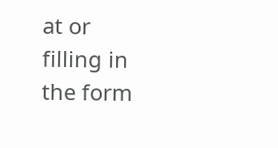at or filling in the form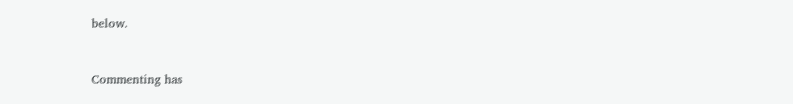below.


Commenting has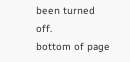been turned off.
bottom of page